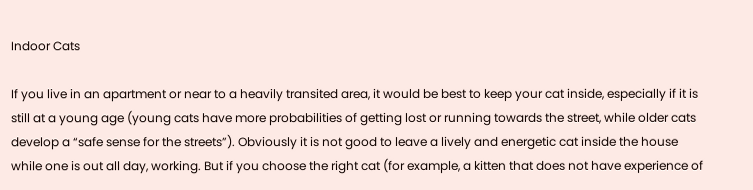Indoor Cats

If you live in an apartment or near to a heavily transited area, it would be best to keep your cat inside, especially if it is still at a young age (young cats have more probabilities of getting lost or running towards the street, while older cats develop a “safe sense for the streets”). Obviously it is not good to leave a lively and energetic cat inside the house while one is out all day, working. But if you choose the right cat (for example, a kitten that does not have experience of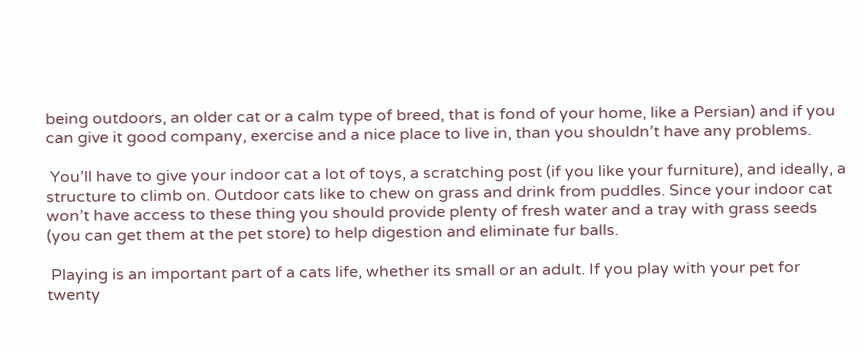being outdoors, an older cat or a calm type of breed, that is fond of your home, like a Persian) and if you can give it good company, exercise and a nice place to live in, than you shouldn’t have any problems.

 You’ll have to give your indoor cat a lot of toys, a scratching post (if you like your furniture), and ideally, a structure to climb on. Outdoor cats like to chew on grass and drink from puddles. Since your indoor cat won’t have access to these thing you should provide plenty of fresh water and a tray with grass seeds (you can get them at the pet store) to help digestion and eliminate fur balls.

 Playing is an important part of a cats life, whether its small or an adult. If you play with your pet for twenty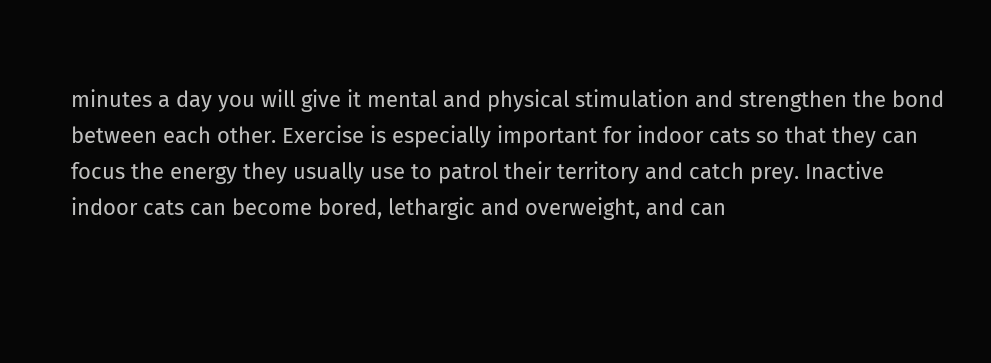minutes a day you will give it mental and physical stimulation and strengthen the bond between each other. Exercise is especially important for indoor cats so that they can focus the energy they usually use to patrol their territory and catch prey. Inactive indoor cats can become bored, lethargic and overweight, and can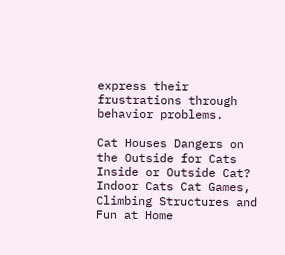express their frustrations through behavior problems.

Cat Houses Dangers on the Outside for Cats Inside or Outside Cat? Indoor Cats Cat Games, Climbing Structures and Fun at Home